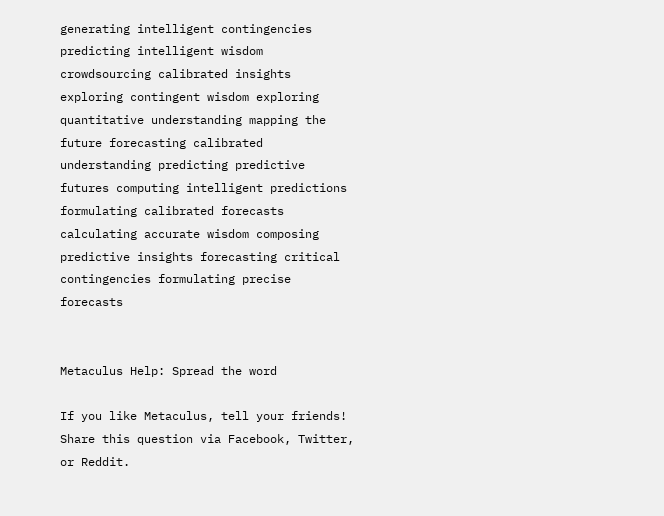generating intelligent contingencies predicting intelligent wisdom crowdsourcing calibrated insights exploring contingent wisdom exploring quantitative understanding mapping the future forecasting calibrated understanding predicting predictive futures computing intelligent predictions formulating calibrated forecasts calculating accurate wisdom composing predictive insights forecasting critical contingencies formulating precise forecasts


Metaculus Help: Spread the word

If you like Metaculus, tell your friends! Share this question via Facebook, Twitter, or Reddit.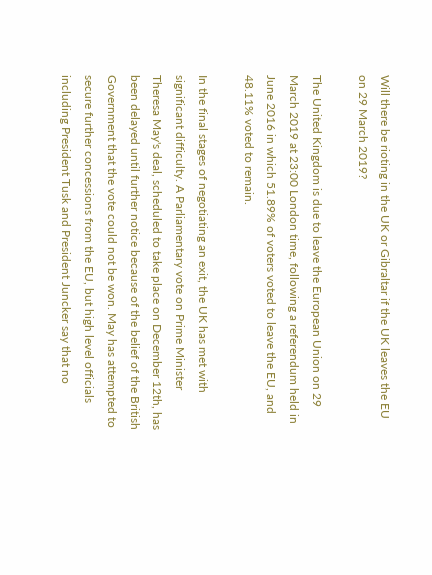Will there be rioting in the UK or Gibraltar if the UK leaves the EU on 29 March 2019?

The United Kingdom is due to leave the European Union on 29 March 2019 at 23:00 London time, following a referendum held in June 2016 in which 51.89% of voters voted to leave the EU, and 48.11% voted to remain.

In the final stages of negotiating an exit, the UK has met with significant difficulty. A Parliamentary vote on Prime Minister Theresa May's deal, scheduled to take place on December 12th, has been delayed until further notice because of the belief of the British Government that the vote could not be won. May has attempted to secure further concessions from the EU, but high level officials including President Tusk and President Juncker say that no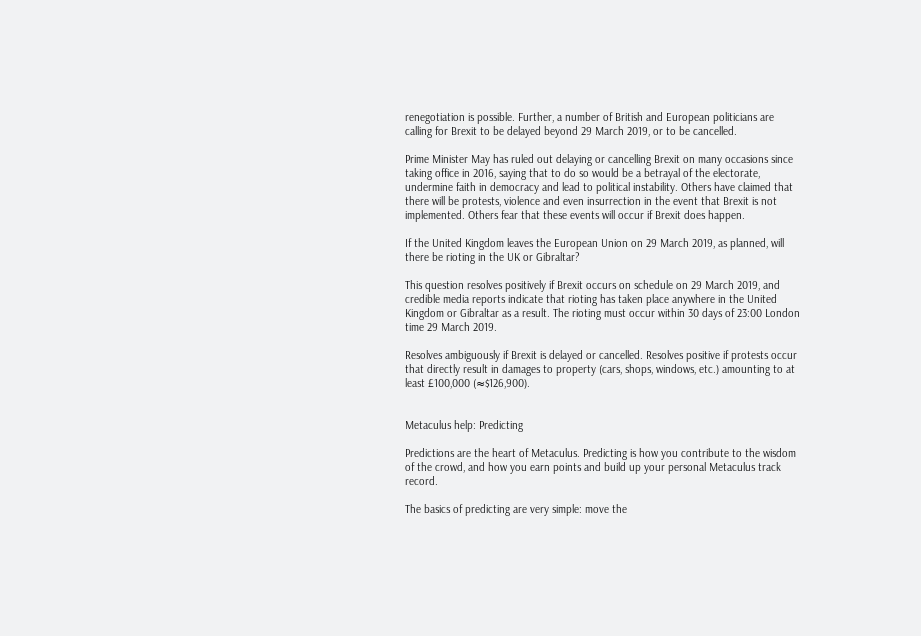renegotiation is possible. Further, a number of British and European politicians are calling for Brexit to be delayed beyond 29 March 2019, or to be cancelled.

Prime Minister May has ruled out delaying or cancelling Brexit on many occasions since taking office in 2016, saying that to do so would be a betrayal of the electorate, undermine faith in democracy and lead to political instability. Others have claimed that there will be protests, violence and even insurrection in the event that Brexit is not implemented. Others fear that these events will occur if Brexit does happen.

If the United Kingdom leaves the European Union on 29 March 2019, as planned, will there be rioting in the UK or Gibraltar?

This question resolves positively if Brexit occurs on schedule on 29 March 2019, and credible media reports indicate that rioting has taken place anywhere in the United Kingdom or Gibraltar as a result. The rioting must occur within 30 days of 23:00 London time 29 March 2019.

Resolves ambiguously if Brexit is delayed or cancelled. Resolves positive if protests occur that directly result in damages to property (cars, shops, windows, etc.) amounting to at least £100,000 (≈$126,900).


Metaculus help: Predicting

Predictions are the heart of Metaculus. Predicting is how you contribute to the wisdom of the crowd, and how you earn points and build up your personal Metaculus track record.

The basics of predicting are very simple: move the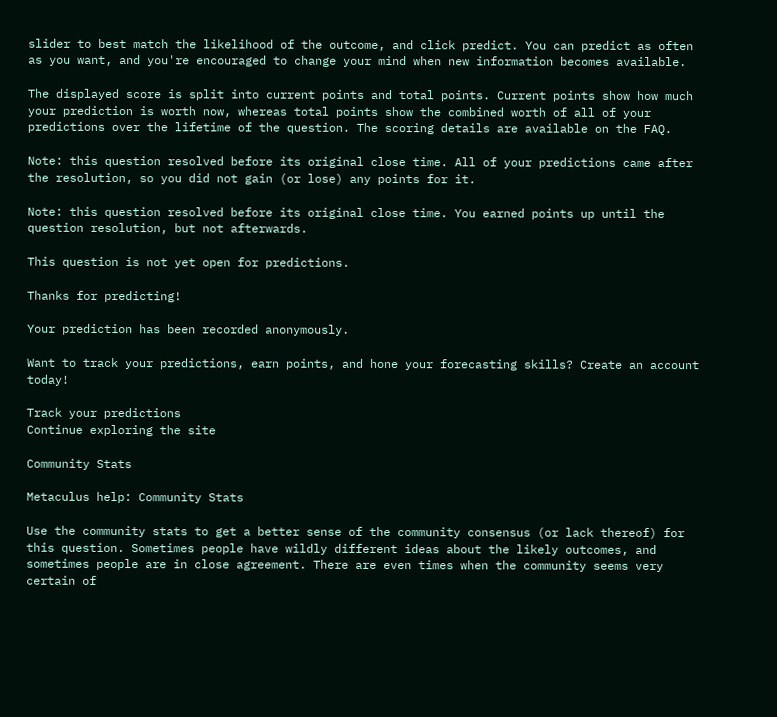slider to best match the likelihood of the outcome, and click predict. You can predict as often as you want, and you're encouraged to change your mind when new information becomes available.

The displayed score is split into current points and total points. Current points show how much your prediction is worth now, whereas total points show the combined worth of all of your predictions over the lifetime of the question. The scoring details are available on the FAQ.

Note: this question resolved before its original close time. All of your predictions came after the resolution, so you did not gain (or lose) any points for it.

Note: this question resolved before its original close time. You earned points up until the question resolution, but not afterwards.

This question is not yet open for predictions.

Thanks for predicting!

Your prediction has been recorded anonymously.

Want to track your predictions, earn points, and hone your forecasting skills? Create an account today!

Track your predictions
Continue exploring the site

Community Stats

Metaculus help: Community Stats

Use the community stats to get a better sense of the community consensus (or lack thereof) for this question. Sometimes people have wildly different ideas about the likely outcomes, and sometimes people are in close agreement. There are even times when the community seems very certain of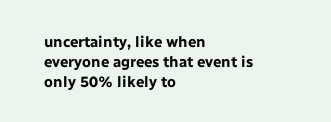uncertainty, like when everyone agrees that event is only 50% likely to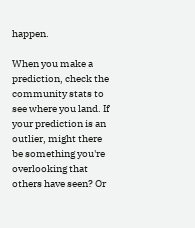happen.

When you make a prediction, check the community stats to see where you land. If your prediction is an outlier, might there be something you're overlooking that others have seen? Or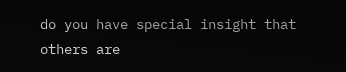do you have special insight that others are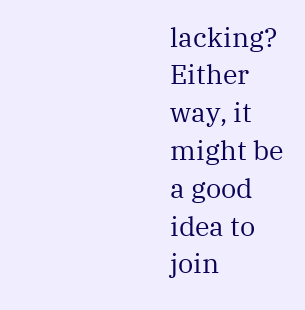lacking? Either way, it might be a good idea to join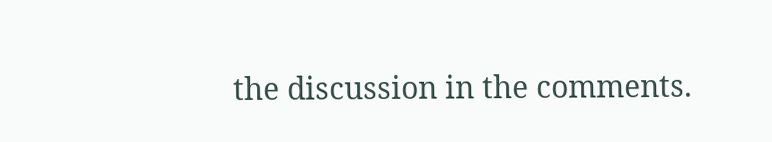the discussion in the comments.